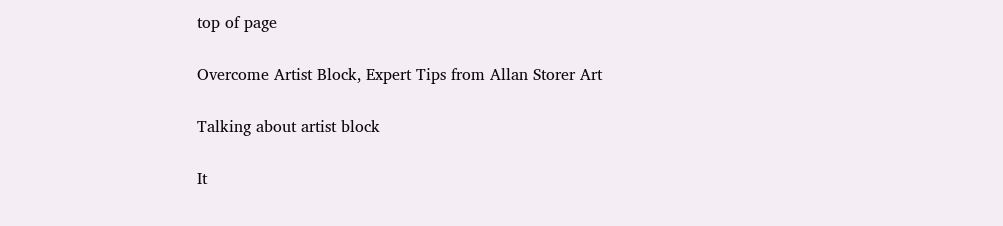top of page

Overcome Artist Block, Expert Tips from Allan Storer Art

Talking about artist block

It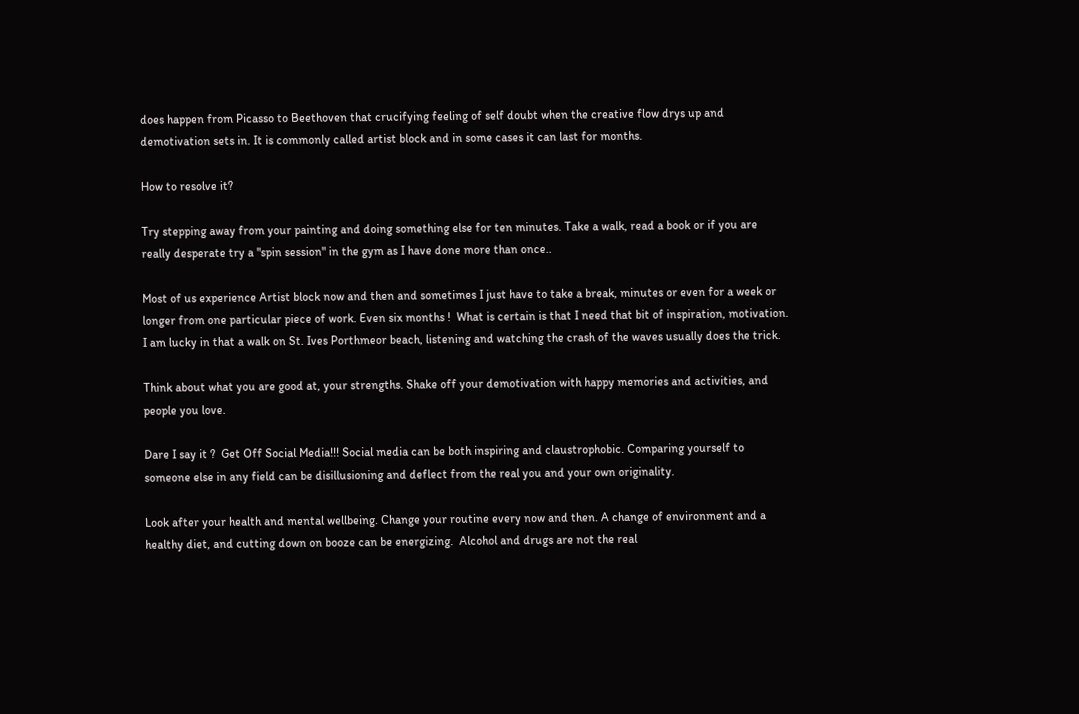does happen from Picasso to Beethoven that crucifying feeling of self doubt when the creative flow drys up and demotivation sets in. It is commonly called artist block and in some cases it can last for months.

How to resolve it?

Try stepping away from your painting and doing something else for ten minutes. Take a walk, read a book or if you are really desperate try a "spin session" in the gym as I have done more than once..

Most of us experience Artist block now and then and sometimes I just have to take a break, minutes or even for a week or longer from one particular piece of work. Even six months !  What is certain is that I need that bit of inspiration, motivation. I am lucky in that a walk on St. Ives Porthmeor beach, listening and watching the crash of the waves usually does the trick.

Think about what you are good at, your strengths. Shake off your demotivation with happy memories and activities, and people you love.

Dare I say it ?  Get Off Social Media!!! Social media can be both inspiring and claustrophobic. Comparing yourself to someone else in any field can be disillusioning and deflect from the real you and your own originality.

Look after your health and mental wellbeing. Change your routine every now and then. A change of environment and a healthy diet, and cutting down on booze can be energizing.  Alcohol and drugs are not the real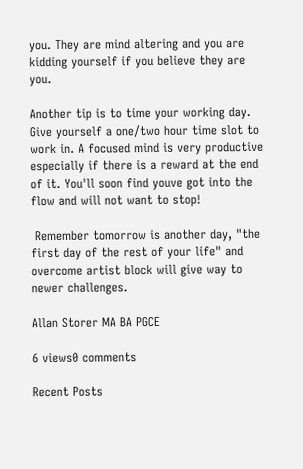you. They are mind altering and you are kidding yourself if you believe they are you.

Another tip is to time your working day. Give yourself a one/two hour time slot to work in. A focused mind is very productive especially if there is a reward at the end of it. You'll soon find youve got into the flow and will not want to stop!

 Remember tomorrow is another day, "the first day of the rest of your life" and overcome artist block will give way to newer challenges.

Allan Storer MA BA PGCE

6 views0 comments

Recent Posts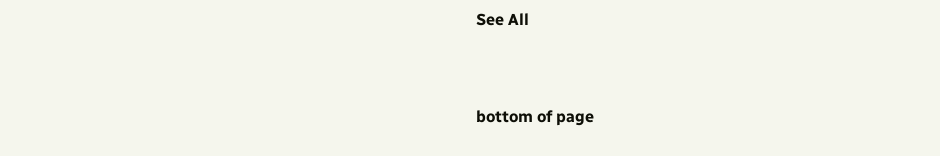See All


bottom of page